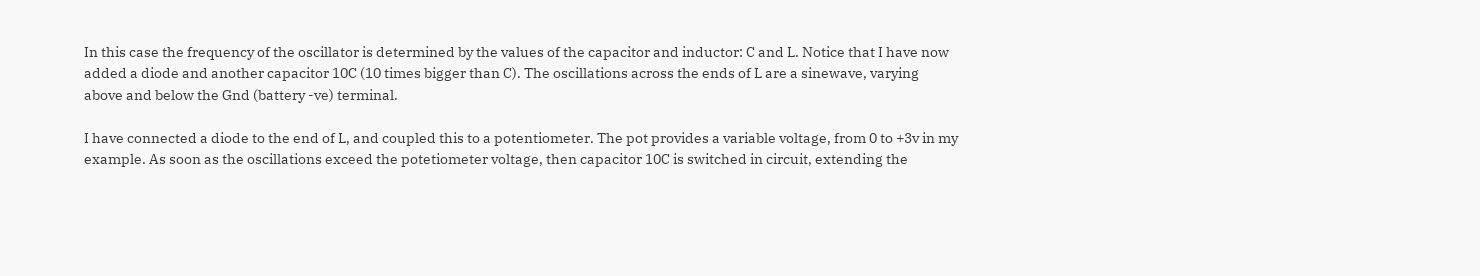In this case the frequency of the oscillator is determined by the values of the capacitor and inductor: C and L. Notice that I have now added a diode and another capacitor 10C (10 times bigger than C). The oscillations across the ends of L are a sinewave, varying above and below the Gnd (battery -ve) terminal.

I have connected a diode to the end of L, and coupled this to a potentiometer. The pot provides a variable voltage, from 0 to +3v in my example. As soon as the oscillations exceed the potetiometer voltage, then capacitor 10C is switched in circuit, extending the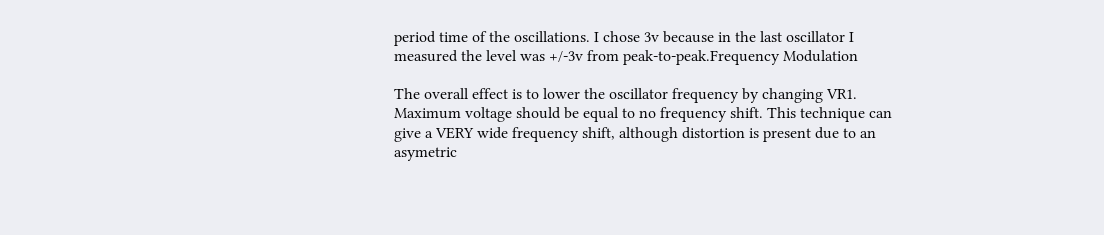period time of the oscillations. I chose 3v because in the last oscillator I measured the level was +/-3v from peak-to-peak.Frequency Modulation

The overall effect is to lower the oscillator frequency by changing VR1. Maximum voltage should be equal to no frequency shift. This technique can give a VERY wide frequency shift, although distortion is present due to an asymetric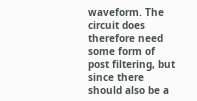waveform. The circuit does therefore need some form of post filtering, but since there should also be a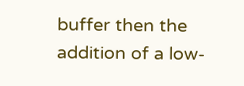buffer then the addition of a low-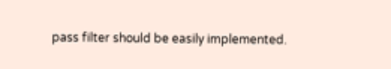pass filter should be easily implemented.